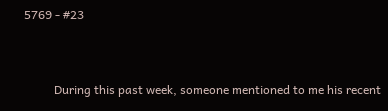5769 - #23



          During this past week, someone mentioned to me his recent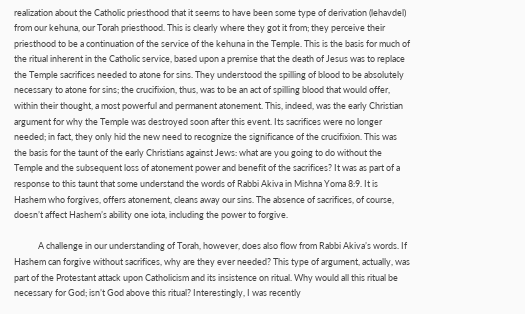realization about the Catholic priesthood that it seems to have been some type of derivation (lehavdel) from our kehuna, our Torah priesthood. This is clearly where they got it from; they perceive their priesthood to be a continuation of the service of the kehuna in the Temple. This is the basis for much of the ritual inherent in the Catholic service, based upon a premise that the death of Jesus was to replace the Temple sacrifices needed to atone for sins. They understood the spilling of blood to be absolutely necessary to atone for sins; the crucifixion, thus, was to be an act of spilling blood that would offer, within their thought, a most powerful and permanent atonement. This, indeed, was the early Christian argument for why the Temple was destroyed soon after this event. Its sacrifices were no longer needed; in fact, they only hid the new need to recognize the significance of the crucifixion. This was the basis for the taunt of the early Christians against Jews: what are you going to do without the Temple and the subsequent loss of atonement power and benefit of the sacrifices? It was as part of a response to this taunt that some understand the words of Rabbi Akiva in Mishna Yoma 8:9. It is Hashem who forgives, offers atonement, cleans away our sins. The absence of sacrifices, of course, doesn’t affect Hashem’s ability one iota, including the power to forgive.

            A challenge in our understanding of Torah, however, does also flow from Rabbi Akiva’s words. If Hashem can forgive without sacrifices, why are they ever needed? This type of argument, actually, was part of the Protestant attack upon Catholicism and its insistence on ritual. Why would all this ritual be necessary for God; isn’t God above this ritual? Interestingly, I was recently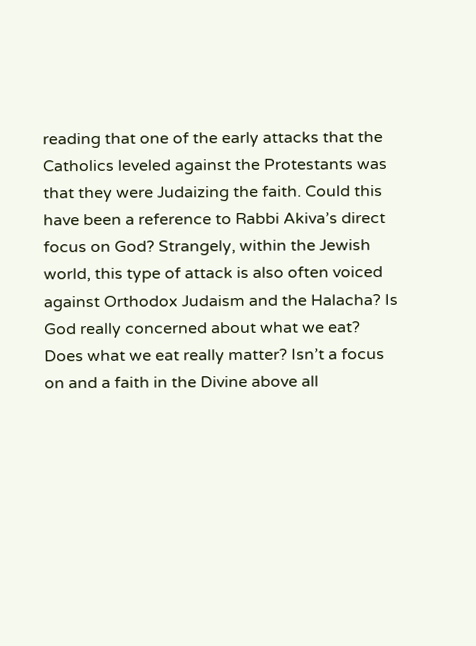reading that one of the early attacks that the Catholics leveled against the Protestants was that they were Judaizing the faith. Could this have been a reference to Rabbi Akiva’s direct focus on God? Strangely, within the Jewish world, this type of attack is also often voiced against Orthodox Judaism and the Halacha? Is God really concerned about what we eat? Does what we eat really matter? Isn’t a focus on and a faith in the Divine above all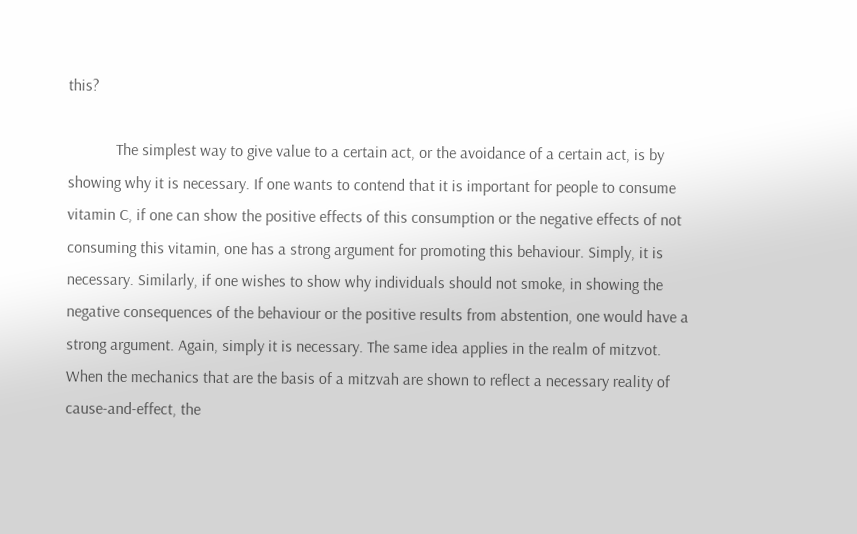this?

            The simplest way to give value to a certain act, or the avoidance of a certain act, is by showing why it is necessary. If one wants to contend that it is important for people to consume vitamin C, if one can show the positive effects of this consumption or the negative effects of not consuming this vitamin, one has a strong argument for promoting this behaviour. Simply, it is necessary. Similarly, if one wishes to show why individuals should not smoke, in showing the negative consequences of the behaviour or the positive results from abstention, one would have a strong argument. Again, simply it is necessary. The same idea applies in the realm of mitzvot. When the mechanics that are the basis of a mitzvah are shown to reflect a necessary reality of cause-and-effect, the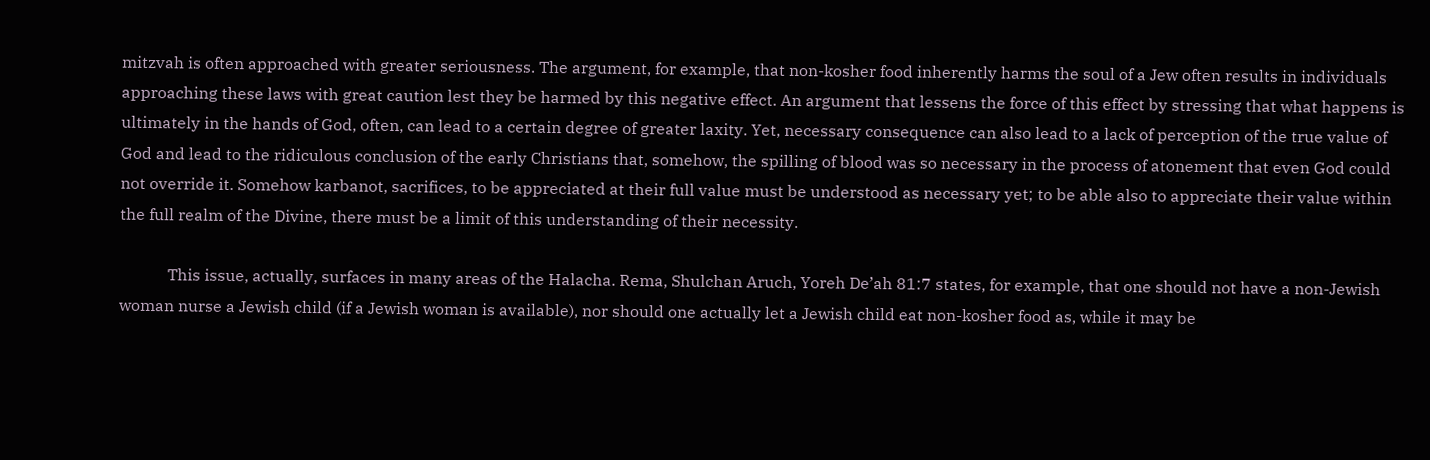mitzvah is often approached with greater seriousness. The argument, for example, that non-kosher food inherently harms the soul of a Jew often results in individuals approaching these laws with great caution lest they be harmed by this negative effect. An argument that lessens the force of this effect by stressing that what happens is ultimately in the hands of God, often, can lead to a certain degree of greater laxity. Yet, necessary consequence can also lead to a lack of perception of the true value of God and lead to the ridiculous conclusion of the early Christians that, somehow, the spilling of blood was so necessary in the process of atonement that even God could not override it. Somehow karbanot, sacrifices, to be appreciated at their full value must be understood as necessary yet; to be able also to appreciate their value within the full realm of the Divine, there must be a limit of this understanding of their necessity.

            This issue, actually, surfaces in many areas of the Halacha. Rema, Shulchan Aruch, Yoreh De’ah 81:7 states, for example, that one should not have a non-Jewish woman nurse a Jewish child (if a Jewish woman is available), nor should one actually let a Jewish child eat non-kosher food as, while it may be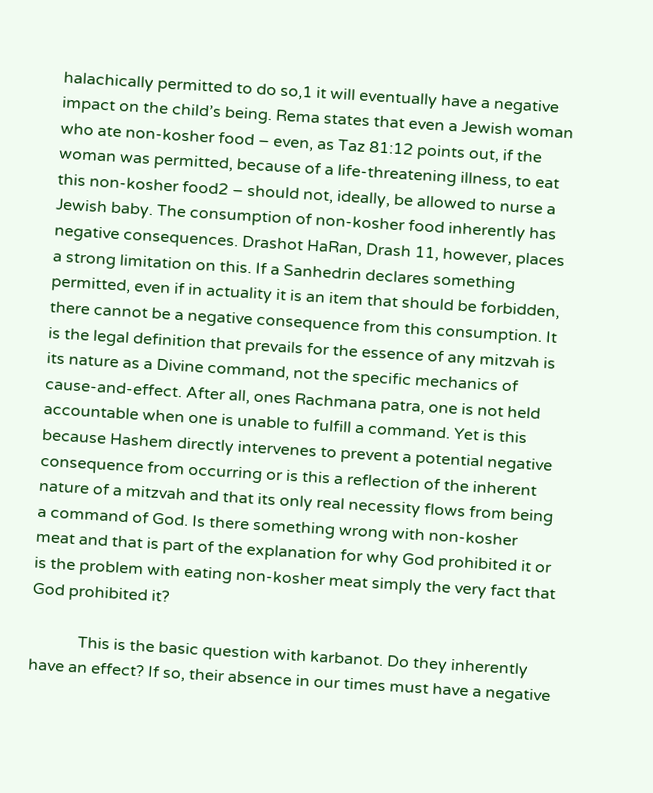halachically permitted to do so,1 it will eventually have a negative impact on the child’s being. Rema states that even a Jewish woman who ate non-kosher food – even, as Taz 81:12 points out, if the woman was permitted, because of a life-threatening illness, to eat this non-kosher food2 – should not, ideally, be allowed to nurse a Jewish baby. The consumption of non-kosher food inherently has negative consequences. Drashot HaRan, Drash 11, however, places a strong limitation on this. If a Sanhedrin declares something permitted, even if in actuality it is an item that should be forbidden, there cannot be a negative consequence from this consumption. It is the legal definition that prevails for the essence of any mitzvah is its nature as a Divine command, not the specific mechanics of cause-and-effect. After all, ones Rachmana patra, one is not held accountable when one is unable to fulfill a command. Yet is this because Hashem directly intervenes to prevent a potential negative consequence from occurring or is this a reflection of the inherent nature of a mitzvah and that its only real necessity flows from being a command of God. Is there something wrong with non-kosher meat and that is part of the explanation for why God prohibited it or is the problem with eating non-kosher meat simply the very fact that God prohibited it?

            This is the basic question with karbanot. Do they inherently have an effect? If so, their absence in our times must have a negative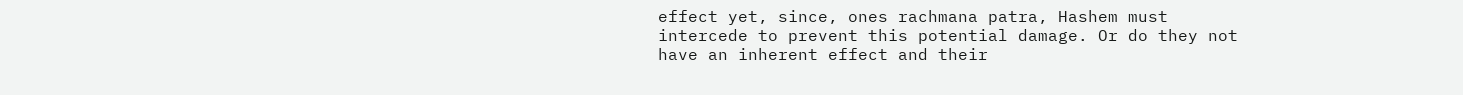effect yet, since, ones rachmana patra, Hashem must intercede to prevent this potential damage. Or do they not have an inherent effect and their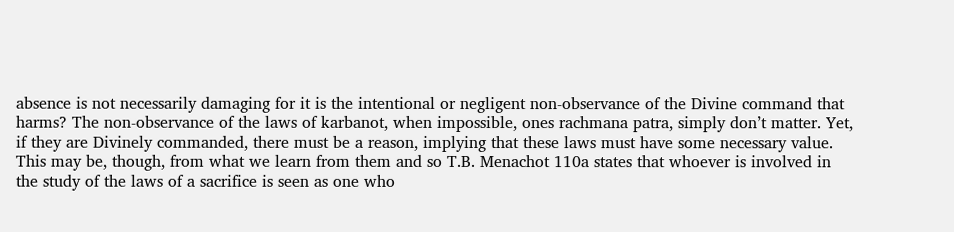absence is not necessarily damaging for it is the intentional or negligent non-observance of the Divine command that harms? The non-observance of the laws of karbanot, when impossible, ones rachmana patra, simply don’t matter. Yet, if they are Divinely commanded, there must be a reason, implying that these laws must have some necessary value. This may be, though, from what we learn from them and so T.B. Menachot 110a states that whoever is involved in the study of the laws of a sacrifice is seen as one who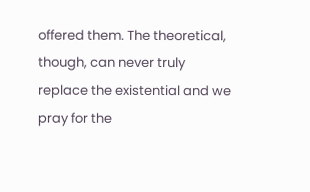offered them. The theoretical, though, can never truly replace the existential and we pray for the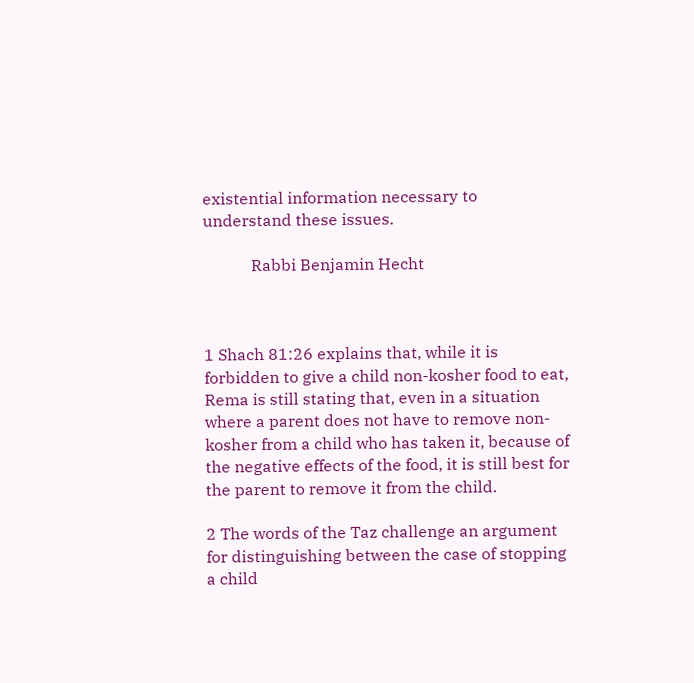existential information necessary to understand these issues.

            Rabbi Benjamin Hecht



1 Shach 81:26 explains that, while it is forbidden to give a child non-kosher food to eat, Rema is still stating that, even in a situation where a parent does not have to remove non-kosher from a child who has taken it, because of the negative effects of the food, it is still best for the parent to remove it from the child.

2 The words of the Taz challenge an argument for distinguishing between the case of stopping a child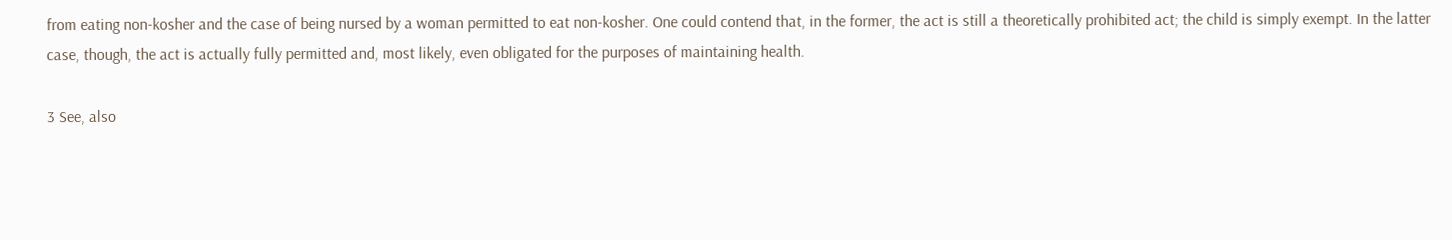from eating non-kosher and the case of being nursed by a woman permitted to eat non-kosher. One could contend that, in the former, the act is still a theoretically prohibited act; the child is simply exempt. In the latter case, though, the act is actually fully permitted and, most likely, even obligated for the purposes of maintaining health.

3 See, also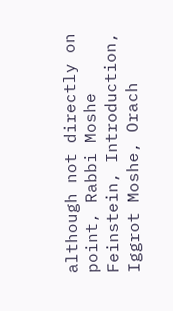although not directly on point, Rabbi Moshe Feinstein, Introduction, Iggrot Moshe, Orach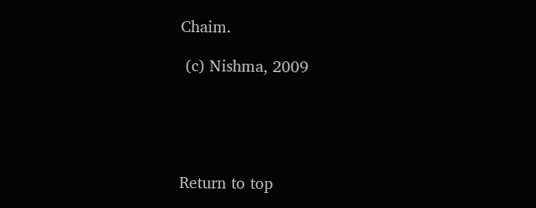Chaim.

 (c) Nishma, 2009





Return to top